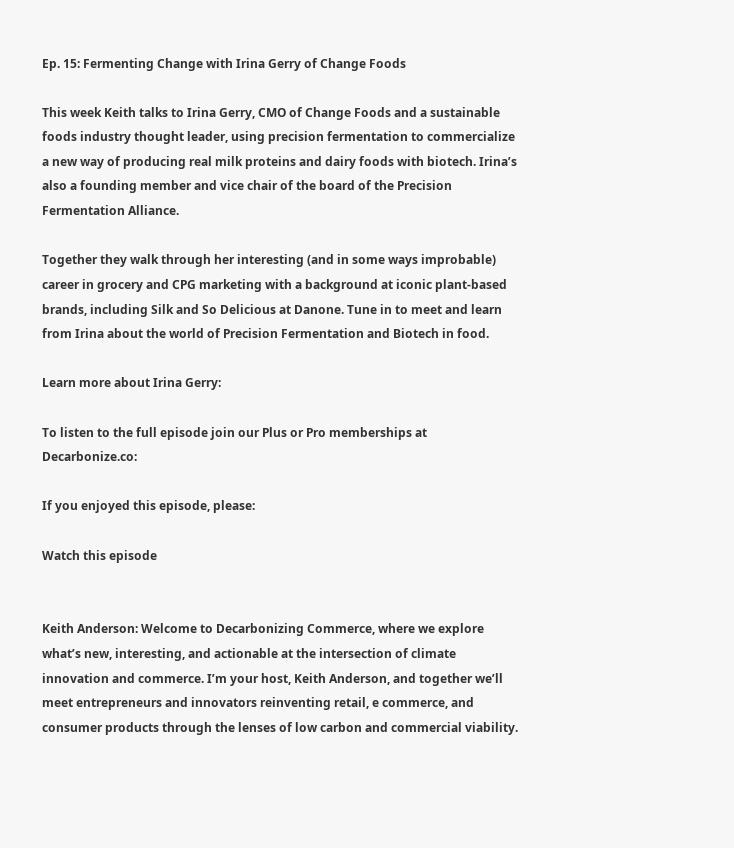Ep. 15: Fermenting Change with Irina Gerry of Change Foods

This week Keith talks to Irina Gerry, CMO of Change Foods and a sustainable foods industry thought leader, using precision fermentation to commercialize a new way of producing real milk proteins and dairy foods with biotech. Irina’s also a founding member and vice chair of the board of the Precision Fermentation Alliance.

Together they walk through her interesting (and in some ways improbable) career in grocery and CPG marketing with a background at iconic plant-based brands, including Silk and So Delicious at Danone. Tune in to meet and learn from Irina about the world of Precision Fermentation and Biotech in food.

Learn more about Irina Gerry:

To listen to the full episode join our Plus or Pro memberships at Decarbonize.co:

If you enjoyed this episode, please:

Watch this episode


Keith Anderson: Welcome to Decarbonizing Commerce, where we explore what’s new, interesting, and actionable at the intersection of climate innovation and commerce. I’m your host, Keith Anderson, and together we’ll meet entrepreneurs and innovators reinventing retail, e commerce, and consumer products through the lenses of low carbon and commercial viability.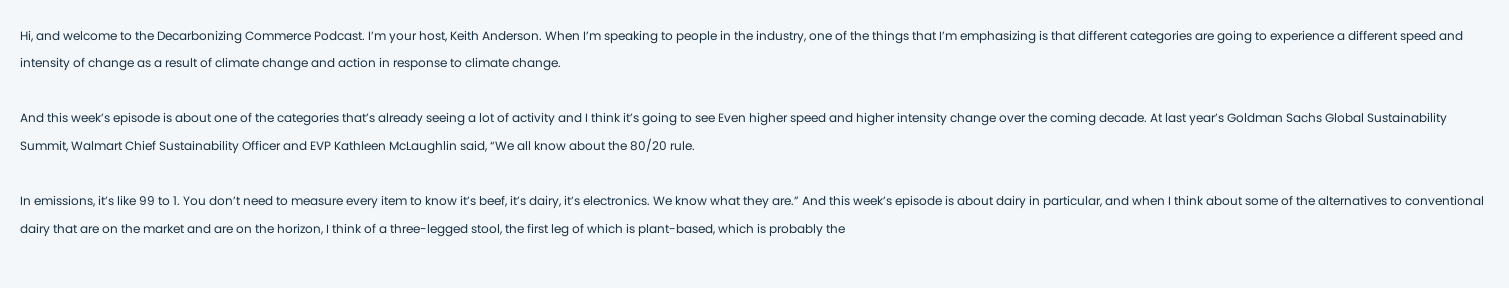Hi, and welcome to the Decarbonizing Commerce Podcast. I’m your host, Keith Anderson. When I’m speaking to people in the industry, one of the things that I’m emphasizing is that different categories are going to experience a different speed and intensity of change as a result of climate change and action in response to climate change.

And this week’s episode is about one of the categories that’s already seeing a lot of activity and I think it’s going to see Even higher speed and higher intensity change over the coming decade. At last year’s Goldman Sachs Global Sustainability Summit, Walmart Chief Sustainability Officer and EVP Kathleen McLaughlin said, “We all know about the 80/20 rule.

In emissions, it’s like 99 to 1. You don’t need to measure every item to know it’s beef, it’s dairy, it’s electronics. We know what they are.” And this week’s episode is about dairy in particular, and when I think about some of the alternatives to conventional dairy that are on the market and are on the horizon, I think of a three-legged stool, the first leg of which is plant-based, which is probably the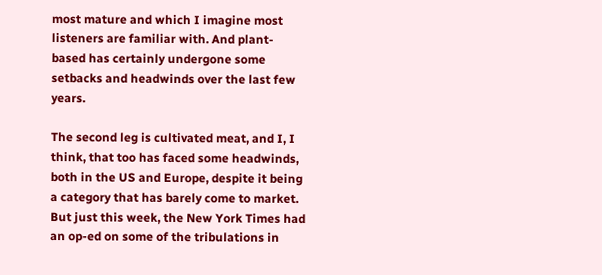most mature and which I imagine most listeners are familiar with. And plant-based has certainly undergone some setbacks and headwinds over the last few years.

The second leg is cultivated meat, and I, I think, that too has faced some headwinds, both in the US and Europe, despite it being a category that has barely come to market. But just this week, the New York Times had an op-ed on some of the tribulations in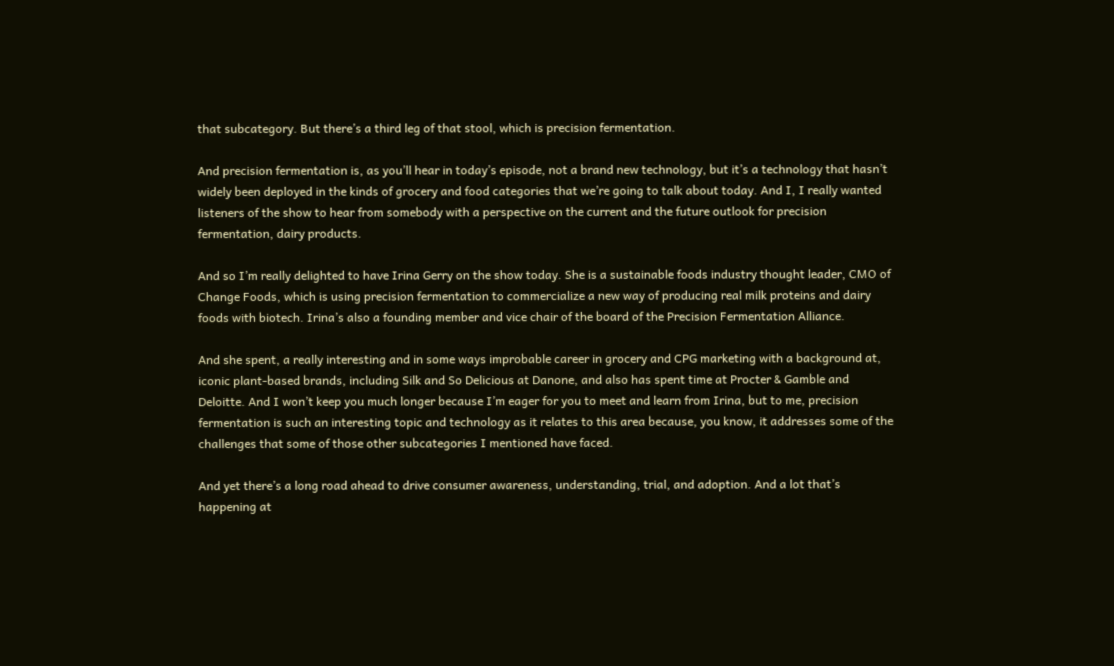that subcategory. But there’s a third leg of that stool, which is precision fermentation.

And precision fermentation is, as you’ll hear in today’s episode, not a brand new technology, but it’s a technology that hasn’t widely been deployed in the kinds of grocery and food categories that we’re going to talk about today. And I, I really wanted listeners of the show to hear from somebody with a perspective on the current and the future outlook for precision fermentation, dairy products.

And so I’m really delighted to have Irina Gerry on the show today. She is a sustainable foods industry thought leader, CMO of Change Foods, which is using precision fermentation to commercialize a new way of producing real milk proteins and dairy foods with biotech. Irina’s also a founding member and vice chair of the board of the Precision Fermentation Alliance.

And she spent, a really interesting and in some ways improbable career in grocery and CPG marketing with a background at, iconic plant-based brands, including Silk and So Delicious at Danone, and also has spent time at Procter & Gamble and Deloitte. And I won’t keep you much longer because I’m eager for you to meet and learn from Irina, but to me, precision fermentation is such an interesting topic and technology as it relates to this area because, you know, it addresses some of the challenges that some of those other subcategories I mentioned have faced.

And yet there’s a long road ahead to drive consumer awareness, understanding, trial, and adoption. And a lot that’s happening at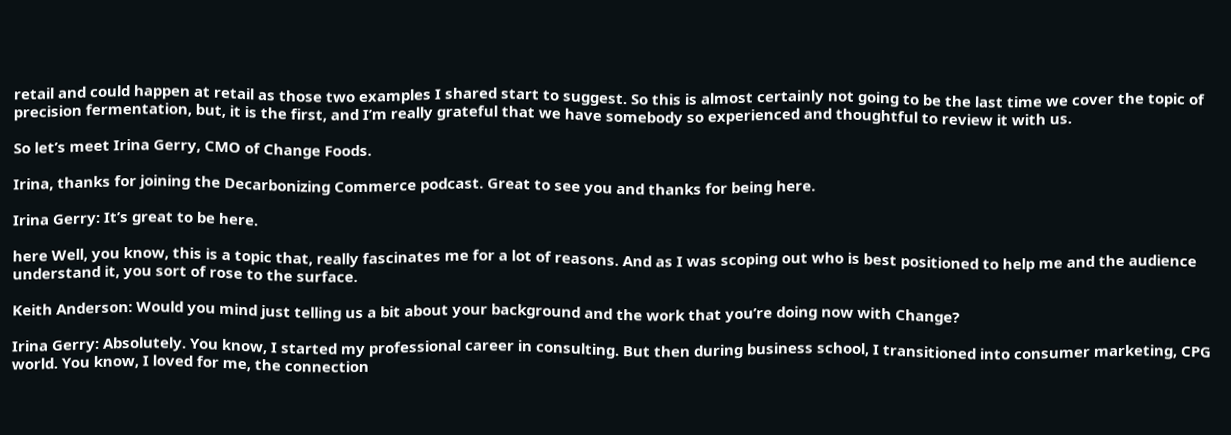retail and could happen at retail as those two examples I shared start to suggest. So this is almost certainly not going to be the last time we cover the topic of precision fermentation, but, it is the first, and I’m really grateful that we have somebody so experienced and thoughtful to review it with us.

So let’s meet Irina Gerry, CMO of Change Foods.

Irina, thanks for joining the Decarbonizing Commerce podcast. Great to see you and thanks for being here.

Irina Gerry: It’s great to be here.

here Well, you know, this is a topic that, really fascinates me for a lot of reasons. And as I was scoping out who is best positioned to help me and the audience understand it, you sort of rose to the surface.

Keith Anderson: Would you mind just telling us a bit about your background and the work that you’re doing now with Change?

Irina Gerry: Absolutely. You know, I started my professional career in consulting. But then during business school, I transitioned into consumer marketing, CPG world. You know, I loved for me, the connection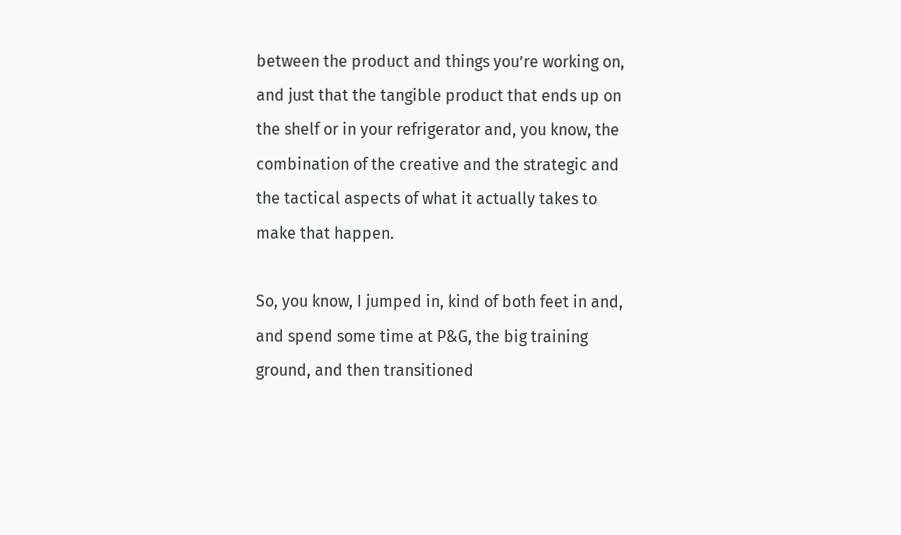between the product and things you’re working on, and just that the tangible product that ends up on the shelf or in your refrigerator and, you know, the combination of the creative and the strategic and the tactical aspects of what it actually takes to make that happen.

So, you know, I jumped in, kind of both feet in and, and spend some time at P&G, the big training ground, and then transitioned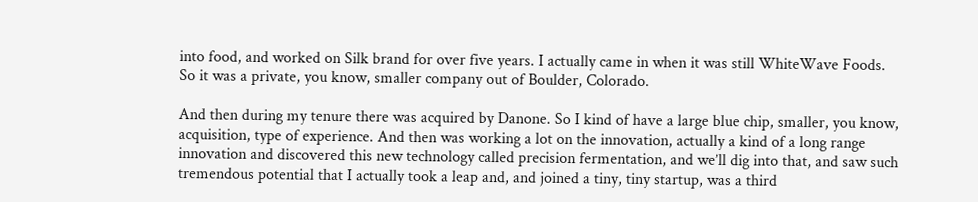into food, and worked on Silk brand for over five years. I actually came in when it was still WhiteWave Foods. So it was a private, you know, smaller company out of Boulder, Colorado.

And then during my tenure there was acquired by Danone. So I kind of have a large blue chip, smaller, you know, acquisition, type of experience. And then was working a lot on the innovation, actually a kind of a long range innovation and discovered this new technology called precision fermentation, and we’ll dig into that, and saw such tremendous potential that I actually took a leap and, and joined a tiny, tiny startup, was a third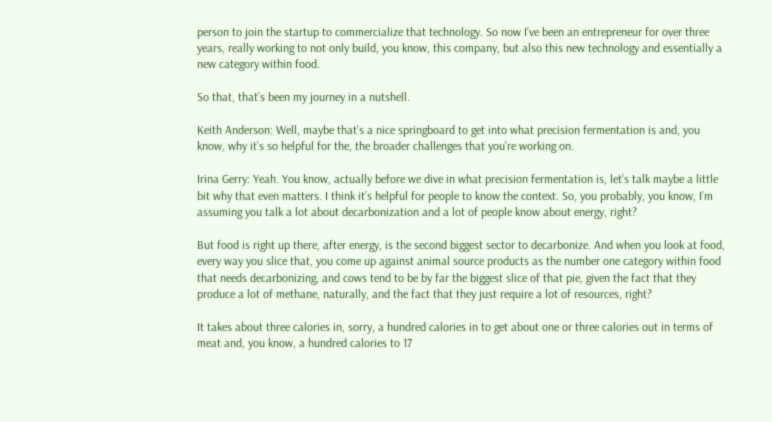person to join the startup to commercialize that technology. So now I’ve been an entrepreneur for over three years, really working to not only build, you know, this company, but also this new technology and essentially a new category within food.

So that, that’s been my journey in a nutshell.

Keith Anderson: Well, maybe that’s a nice springboard to get into what precision fermentation is and, you know, why it’s so helpful for the, the broader challenges that you’re working on.

Irina Gerry: Yeah. You know, actually before we dive in what precision fermentation is, let’s talk maybe a little bit why that even matters. I think it’s helpful for people to know the context. So, you probably, you know, I’m assuming you talk a lot about decarbonization and a lot of people know about energy, right?

But food is right up there, after energy, is the second biggest sector to decarbonize. And when you look at food, every way you slice that, you come up against animal source products as the number one category within food that needs decarbonizing, and cows tend to be by far the biggest slice of that pie, given the fact that they produce a lot of methane, naturally, and the fact that they just require a lot of resources, right?

It takes about three calories in, sorry, a hundred calories in to get about one or three calories out in terms of meat and, you know, a hundred calories to 17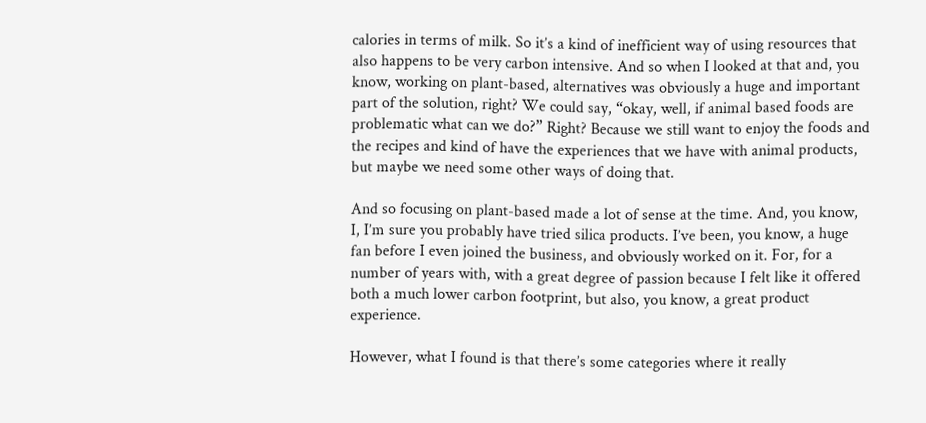calories in terms of milk. So it’s a kind of inefficient way of using resources that also happens to be very carbon intensive. And so when I looked at that and, you know, working on plant-based, alternatives was obviously a huge and important part of the solution, right? We could say, “okay, well, if animal based foods are problematic what can we do?” Right? Because we still want to enjoy the foods and the recipes and kind of have the experiences that we have with animal products, but maybe we need some other ways of doing that.

And so focusing on plant-based made a lot of sense at the time. And, you know, I, I’m sure you probably have tried silica products. I’ve been, you know, a huge fan before I even joined the business, and obviously worked on it. For, for a number of years with, with a great degree of passion because I felt like it offered both a much lower carbon footprint, but also, you know, a great product experience.

However, what I found is that there’s some categories where it really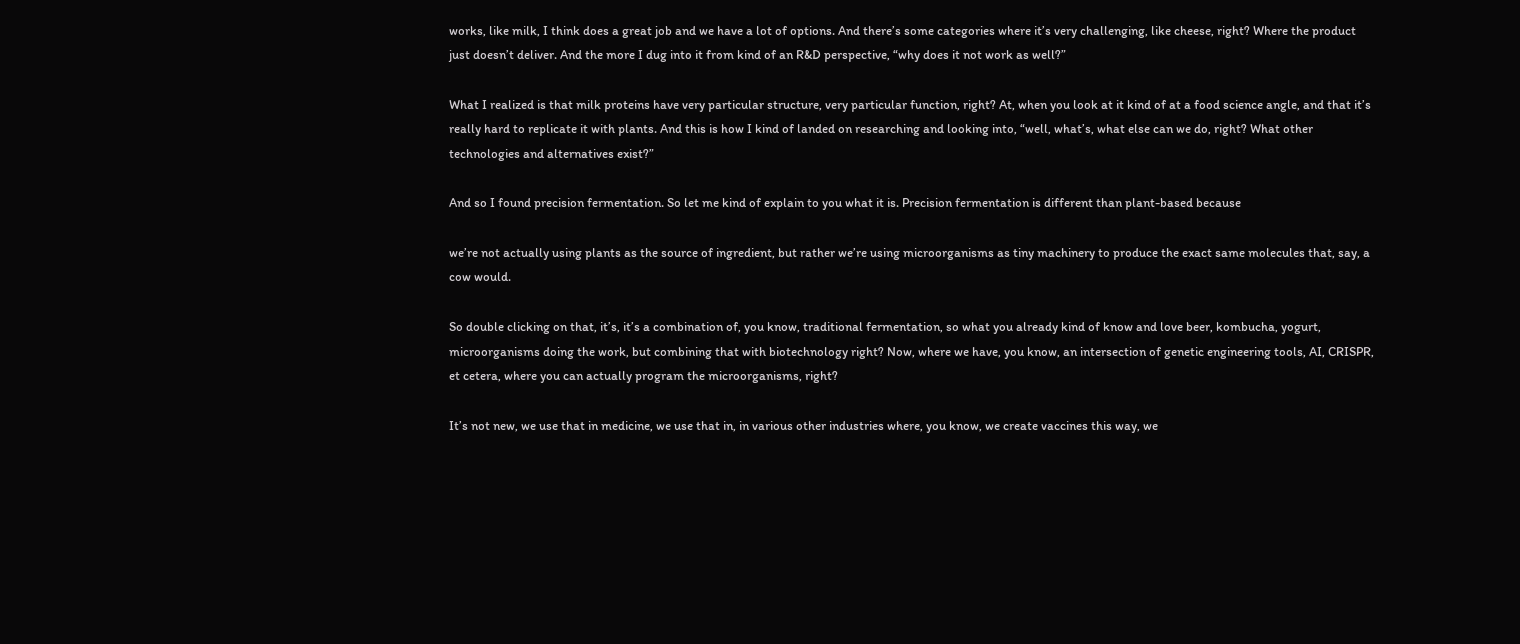works, like milk, I think does a great job and we have a lot of options. And there’s some categories where it’s very challenging, like cheese, right? Where the product just doesn’t deliver. And the more I dug into it from kind of an R&D perspective, “why does it not work as well?”

What I realized is that milk proteins have very particular structure, very particular function, right? At, when you look at it kind of at a food science angle, and that it’s really hard to replicate it with plants. And this is how I kind of landed on researching and looking into, “well, what’s, what else can we do, right? What other technologies and alternatives exist?”

And so I found precision fermentation. So let me kind of explain to you what it is. Precision fermentation is different than plant-based because

we’re not actually using plants as the source of ingredient, but rather we’re using microorganisms as tiny machinery to produce the exact same molecules that, say, a cow would.

So double clicking on that, it’s, it’s a combination of, you know, traditional fermentation, so what you already kind of know and love beer, kombucha, yogurt, microorganisms doing the work, but combining that with biotechnology right? Now, where we have, you know, an intersection of genetic engineering tools, AI, CRISPR, et cetera, where you can actually program the microorganisms, right?

It’s not new, we use that in medicine, we use that in, in various other industries where, you know, we create vaccines this way, we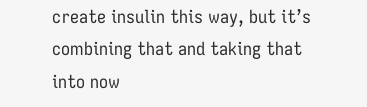create insulin this way, but it’s combining that and taking that into now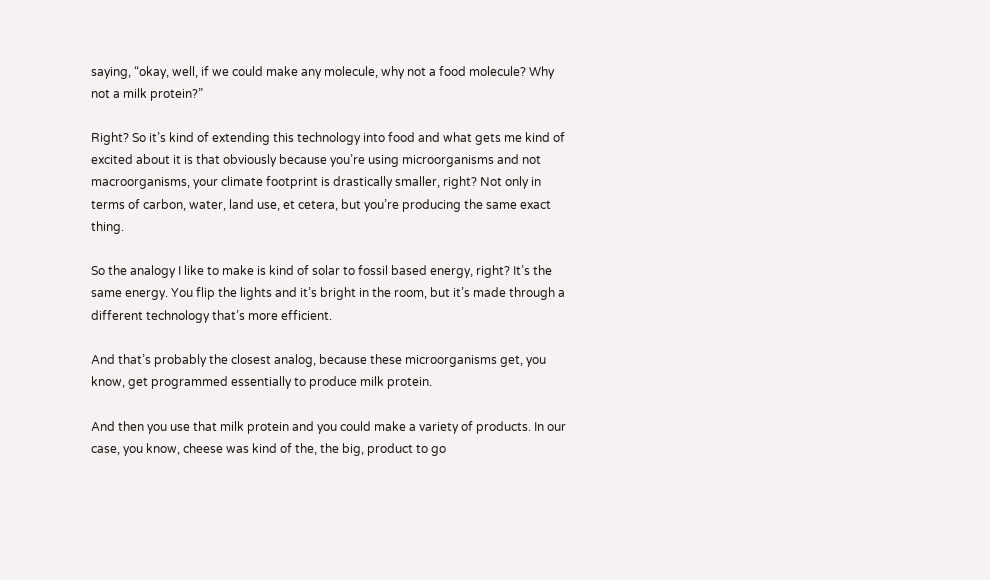saying, “okay, well, if we could make any molecule, why not a food molecule? Why not a milk protein?”

Right? So it’s kind of extending this technology into food and what gets me kind of excited about it is that obviously because you’re using microorganisms and not macroorganisms, your climate footprint is drastically smaller, right? Not only in terms of carbon, water, land use, et cetera, but you’re producing the same exact thing.

So the analogy I like to make is kind of solar to fossil based energy, right? It’s the same energy. You flip the lights and it’s bright in the room, but it’s made through a different technology that’s more efficient.

And that’s probably the closest analog, because these microorganisms get, you know, get programmed essentially to produce milk protein.

And then you use that milk protein and you could make a variety of products. In our case, you know, cheese was kind of the, the big, product to go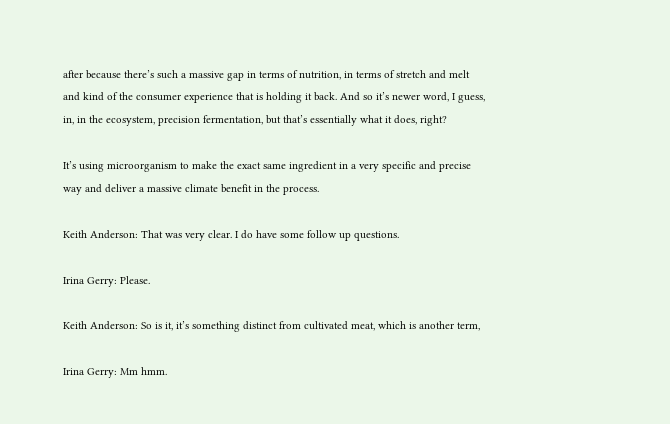after because there’s such a massive gap in terms of nutrition, in terms of stretch and melt and kind of the consumer experience that is holding it back. And so it’s newer word, I guess, in, in the ecosystem, precision fermentation, but that’s essentially what it does, right?

It’s using microorganism to make the exact same ingredient in a very specific and precise way and deliver a massive climate benefit in the process.

Keith Anderson: That was very clear. I do have some follow up questions.

Irina Gerry: Please.

Keith Anderson: So is it, it’s something distinct from cultivated meat, which is another term,

Irina Gerry: Mm hmm.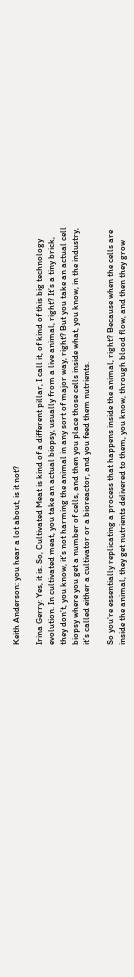Keith Anderson: you hear a lot about, is it not?

Irina Gerry: Yes, it is. So, Cultivated Meat is kind of a different pillar, I call it, of kind of this big technology evolution. In cultivated meat, you take an actual biopsy, usually from a live animal, right? It’s a tiny brick, they don’t, you know, it’s not harming the animal in any sort of major way, right? But you take an actual cell biopsy where you get a number of cells, and then you place those cells inside what, you know, in the industry, it’s called either a cultivator or a bioreactor, and you feed them nutrients.

So you’re essentially replicating a process that happens inside the animal, right? Because when the cells are inside the animal, they get nutrients delivered to them, you know, through blood flow, and then they grow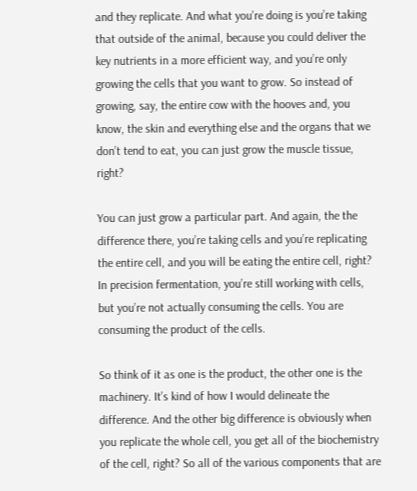and they replicate. And what you’re doing is you’re taking that outside of the animal, because you could deliver the key nutrients in a more efficient way, and you’re only growing the cells that you want to grow. So instead of growing, say, the entire cow with the hooves and, you know, the skin and everything else and the organs that we don’t tend to eat, you can just grow the muscle tissue, right?

You can just grow a particular part. And again, the the difference there, you’re taking cells and you’re replicating the entire cell, and you will be eating the entire cell, right? In precision fermentation, you’re still working with cells, but you’re not actually consuming the cells. You are consuming the product of the cells.

So think of it as one is the product, the other one is the machinery. It’s kind of how I would delineate the difference. And the other big difference is obviously when you replicate the whole cell, you get all of the biochemistry of the cell, right? So all of the various components that are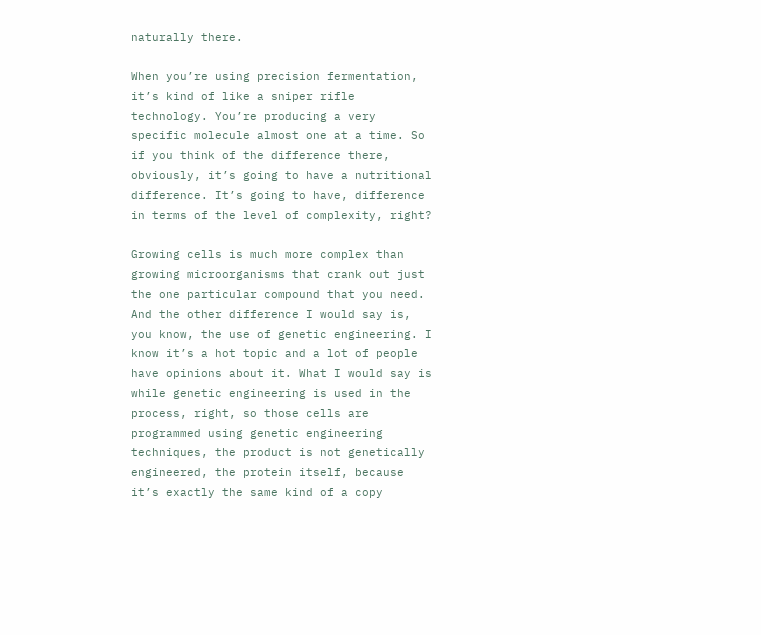naturally there.

When you’re using precision fermentation, it’s kind of like a sniper rifle technology. You’re producing a very specific molecule almost one at a time. So if you think of the difference there, obviously, it’s going to have a nutritional difference. It’s going to have, difference in terms of the level of complexity, right?

Growing cells is much more complex than growing microorganisms that crank out just the one particular compound that you need. And the other difference I would say is, you know, the use of genetic engineering. I know it’s a hot topic and a lot of people have opinions about it. What I would say is while genetic engineering is used in the process, right, so those cells are programmed using genetic engineering techniques, the product is not genetically engineered, the protein itself, because it’s exactly the same kind of a copy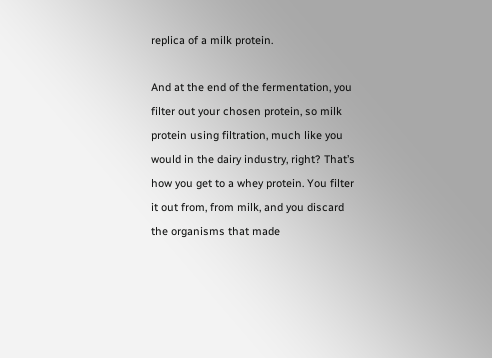replica of a milk protein.

And at the end of the fermentation, you filter out your chosen protein, so milk protein using filtration, much like you would in the dairy industry, right? That’s how you get to a whey protein. You filter it out from, from milk, and you discard the organisms that made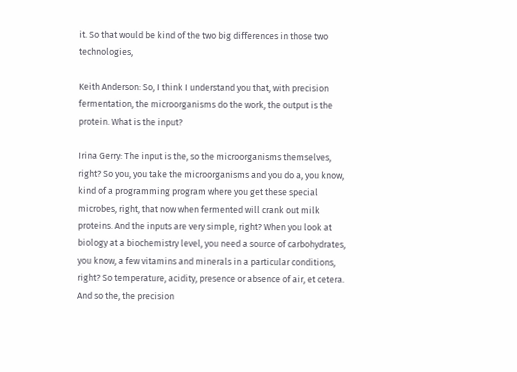it. So that would be kind of the two big differences in those two technologies,

Keith Anderson: So, I think I understand you that, with precision fermentation, the microorganisms do the work, the output is the protein. What is the input?

Irina Gerry: The input is the, so the microorganisms themselves, right? So you, you take the microorganisms and you do a, you know, kind of a programming program where you get these special microbes, right, that now when fermented will crank out milk proteins. And the inputs are very simple, right? When you look at biology at a biochemistry level, you need a source of carbohydrates, you know, a few vitamins and minerals in a particular conditions, right? So temperature, acidity, presence or absence of air, et cetera. And so the, the precision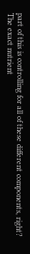part of this is controlling for all of these different components, right? The exact nutrient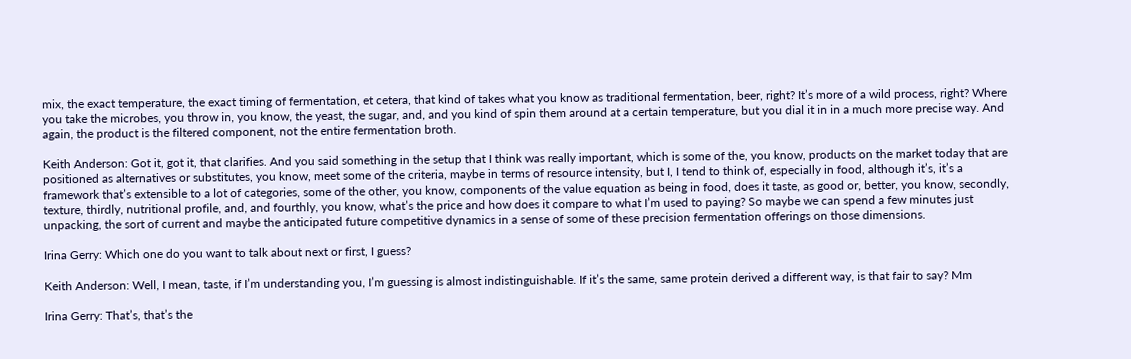mix, the exact temperature, the exact timing of fermentation, et cetera, that kind of takes what you know as traditional fermentation, beer, right? It’s more of a wild process, right? Where you take the microbes, you throw in, you know, the yeast, the sugar, and, and you kind of spin them around at a certain temperature, but you dial it in in a much more precise way. And again, the product is the filtered component, not the entire fermentation broth.

Keith Anderson: Got it, got it, that clarifies. And you said something in the setup that I think was really important, which is some of the, you know, products on the market today that are positioned as alternatives or substitutes, you know, meet some of the criteria, maybe in terms of resource intensity, but I, I tend to think of, especially in food, although it’s, it’s a framework that’s extensible to a lot of categories, some of the other, you know, components of the value equation as being in food, does it taste, as good or, better, you know, secondly, texture, thirdly, nutritional profile, and, and fourthly, you know, what’s the price and how does it compare to what I’m used to paying? So maybe we can spend a few minutes just unpacking, the sort of current and maybe the anticipated future competitive dynamics in a sense of some of these precision fermentation offerings on those dimensions.

Irina Gerry: Which one do you want to talk about next or first, I guess?

Keith Anderson: Well, I mean, taste, if I’m understanding you, I’m guessing is almost indistinguishable. If it’s the same, same protein derived a different way, is that fair to say? Mm

Irina Gerry: That’s, that’s the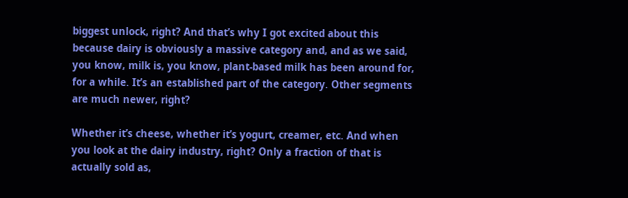biggest unlock, right? And that’s why I got excited about this because dairy is obviously a massive category and, and as we said, you know, milk is, you know, plant-based milk has been around for, for a while. It’s an established part of the category. Other segments are much newer, right?

Whether it’s cheese, whether it’s yogurt, creamer, etc. And when you look at the dairy industry, right? Only a fraction of that is actually sold as,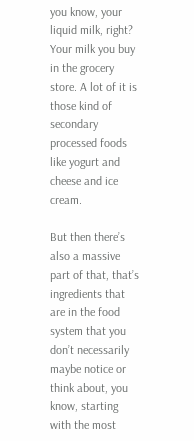you know, your liquid milk, right? Your milk you buy in the grocery store. A lot of it is those kind of secondary processed foods like yogurt and cheese and ice cream.

But then there’s also a massive part of that, that’s ingredients that are in the food system that you don’t necessarily maybe notice or think about, you know, starting with the most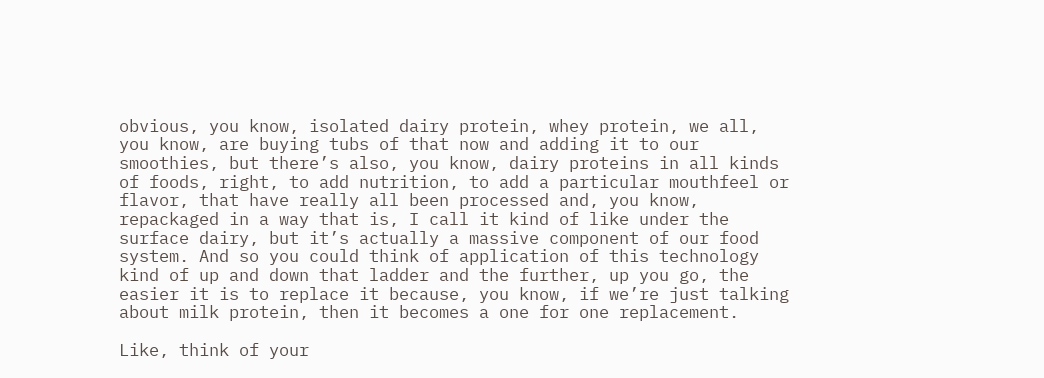obvious, you know, isolated dairy protein, whey protein, we all, you know, are buying tubs of that now and adding it to our smoothies, but there’s also, you know, dairy proteins in all kinds of foods, right, to add nutrition, to add a particular mouthfeel or flavor, that have really all been processed and, you know, repackaged in a way that is, I call it kind of like under the surface dairy, but it’s actually a massive component of our food system. And so you could think of application of this technology kind of up and down that ladder and the further, up you go, the easier it is to replace it because, you know, if we’re just talking about milk protein, then it becomes a one for one replacement.

Like, think of your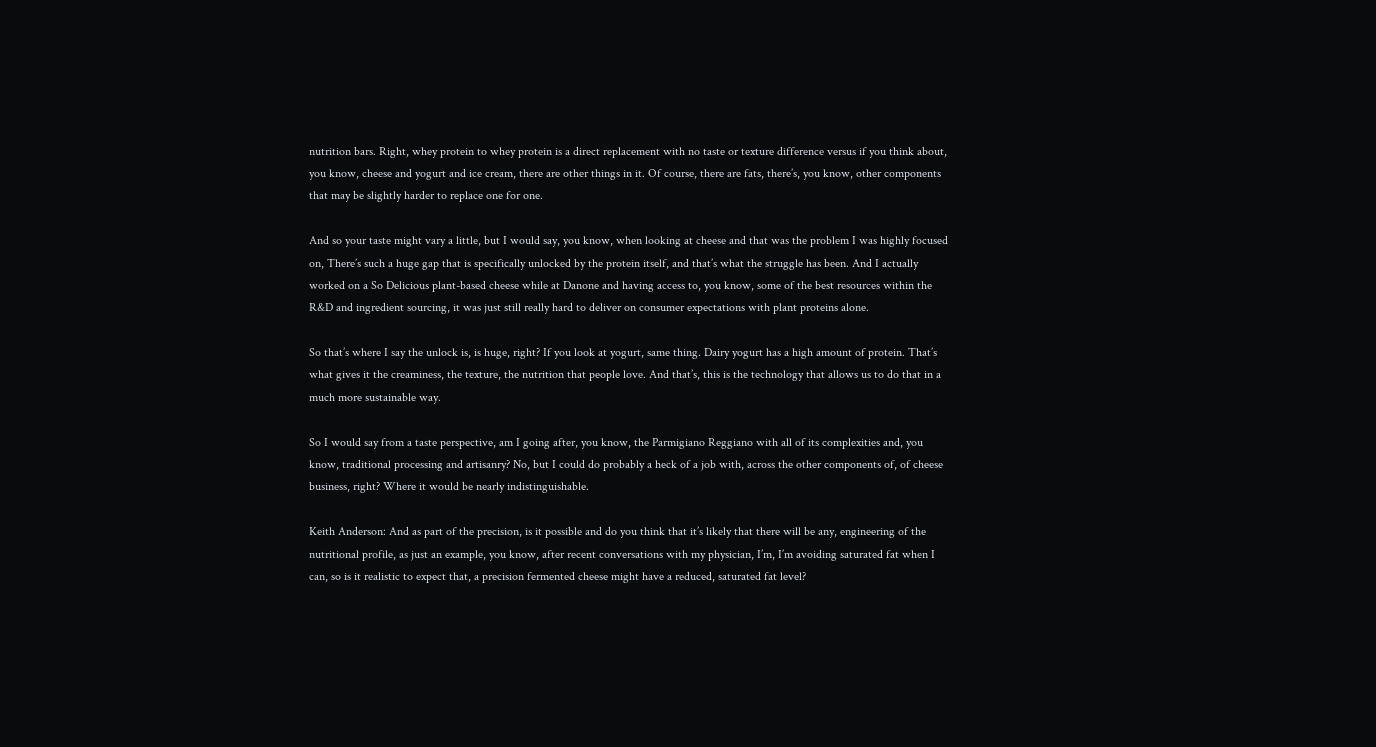nutrition bars. Right, whey protein to whey protein is a direct replacement with no taste or texture difference versus if you think about, you know, cheese and yogurt and ice cream, there are other things in it. Of course, there are fats, there’s, you know, other components that may be slightly harder to replace one for one.

And so your taste might vary a little, but I would say, you know, when looking at cheese and that was the problem I was highly focused on, There’s such a huge gap that is specifically unlocked by the protein itself, and that’s what the struggle has been. And I actually worked on a So Delicious plant-based cheese while at Danone and having access to, you know, some of the best resources within the R&D and ingredient sourcing, it was just still really hard to deliver on consumer expectations with plant proteins alone.

So that’s where I say the unlock is, is huge, right? If you look at yogurt, same thing. Dairy yogurt has a high amount of protein. That’s what gives it the creaminess, the texture, the nutrition that people love. And that’s, this is the technology that allows us to do that in a much more sustainable way.

So I would say from a taste perspective, am I going after, you know, the Parmigiano Reggiano with all of its complexities and, you know, traditional processing and artisanry? No, but I could do probably a heck of a job with, across the other components of, of cheese business, right? Where it would be nearly indistinguishable.

Keith Anderson: And as part of the precision, is it possible and do you think that it’s likely that there will be any, engineering of the nutritional profile, as just an example, you know, after recent conversations with my physician, I’m, I’m avoiding saturated fat when I can, so is it realistic to expect that, a precision fermented cheese might have a reduced, saturated fat level?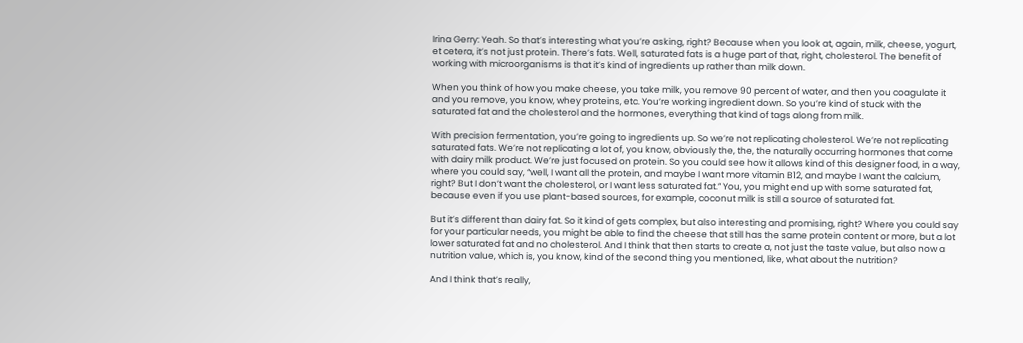Irina Gerry: Yeah. So that’s interesting what you’re asking, right? Because when you look at, again, milk, cheese, yogurt, et cetera, it’s not just protein. There’s fats. Well, saturated fats is a huge part of that, right, cholesterol. The benefit of working with microorganisms is that it’s kind of ingredients up rather than milk down.

When you think of how you make cheese, you take milk, you remove 90 percent of water, and then you coagulate it and you remove, you know, whey proteins, etc. You’re working ingredient down. So you’re kind of stuck with the saturated fat and the cholesterol and the hormones, everything that kind of tags along from milk.

With precision fermentation, you’re going to ingredients up. So we’re not replicating cholesterol. We’re not replicating saturated fats. We’re not replicating a lot of, you know, obviously the, the, the naturally occurring hormones that come with dairy milk product. We’re just focused on protein. So you could see how it allows kind of this designer food, in a way, where you could say, “well, I want all the protein, and maybe I want more vitamin B12, and maybe I want the calcium, right? But I don’t want the cholesterol, or I want less saturated fat.” You, you might end up with some saturated fat, because even if you use plant-based sources, for example, coconut milk is still a source of saturated fat.

But it’s different than dairy fat. So it kind of gets complex, but also interesting and promising, right? Where you could say for your particular needs, you might be able to find the cheese that still has the same protein content or more, but a lot lower saturated fat and no cholesterol. And I think that then starts to create a, not just the taste value, but also now a nutrition value, which is, you know, kind of the second thing you mentioned, like, what about the nutrition?

And I think that’s really,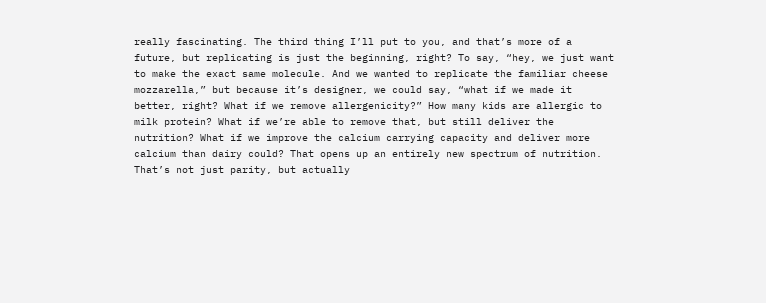really fascinating. The third thing I’ll put to you, and that’s more of a future, but replicating is just the beginning, right? To say, “hey, we just want to make the exact same molecule. And we wanted to replicate the familiar cheese mozzarella,” but because it’s designer, we could say, “what if we made it better, right? What if we remove allergenicity?” How many kids are allergic to milk protein? What if we’re able to remove that, but still deliver the nutrition? What if we improve the calcium carrying capacity and deliver more calcium than dairy could? That opens up an entirely new spectrum of nutrition. That’s not just parity, but actually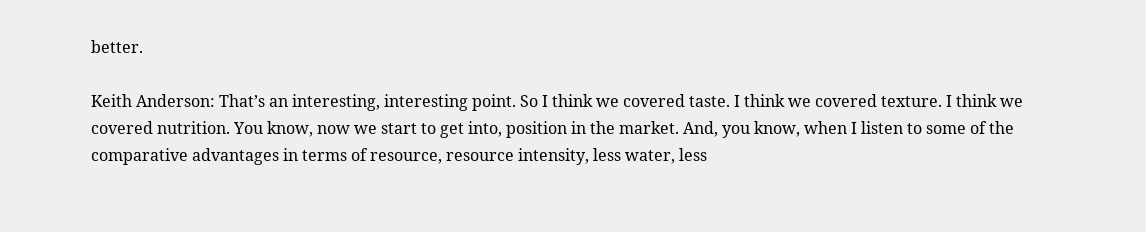better.

Keith Anderson: That’s an interesting, interesting point. So I think we covered taste. I think we covered texture. I think we covered nutrition. You know, now we start to get into, position in the market. And, you know, when I listen to some of the comparative advantages in terms of resource, resource intensity, less water, less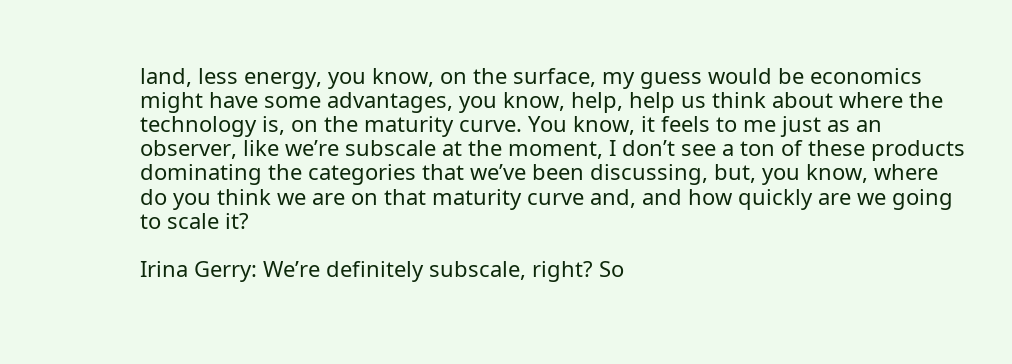land, less energy, you know, on the surface, my guess would be economics might have some advantages, you know, help, help us think about where the technology is, on the maturity curve. You know, it feels to me just as an observer, like we’re subscale at the moment, I don’t see a ton of these products dominating the categories that we’ve been discussing, but, you know, where do you think we are on that maturity curve and, and how quickly are we going to scale it?

Irina Gerry: We’re definitely subscale, right? So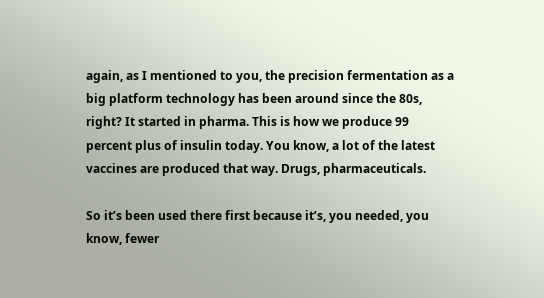again, as I mentioned to you, the precision fermentation as a big platform technology has been around since the 80s, right? It started in pharma. This is how we produce 99 percent plus of insulin today. You know, a lot of the latest vaccines are produced that way. Drugs, pharmaceuticals.

So it’s been used there first because it’s, you needed, you know, fewer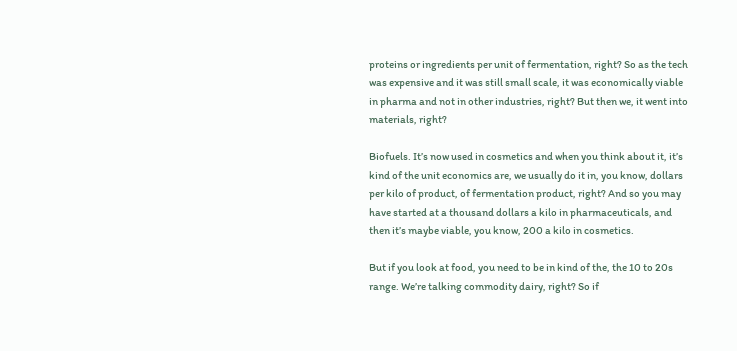proteins or ingredients per unit of fermentation, right? So as the tech was expensive and it was still small scale, it was economically viable in pharma and not in other industries, right? But then we, it went into materials, right?

Biofuels. It’s now used in cosmetics and when you think about it, it’s kind of the unit economics are, we usually do it in, you know, dollars per kilo of product, of fermentation product, right? And so you may have started at a thousand dollars a kilo in pharmaceuticals, and then it’s maybe viable, you know, 200 a kilo in cosmetics.

But if you look at food, you need to be in kind of the, the 10 to 20s range. We’re talking commodity dairy, right? So if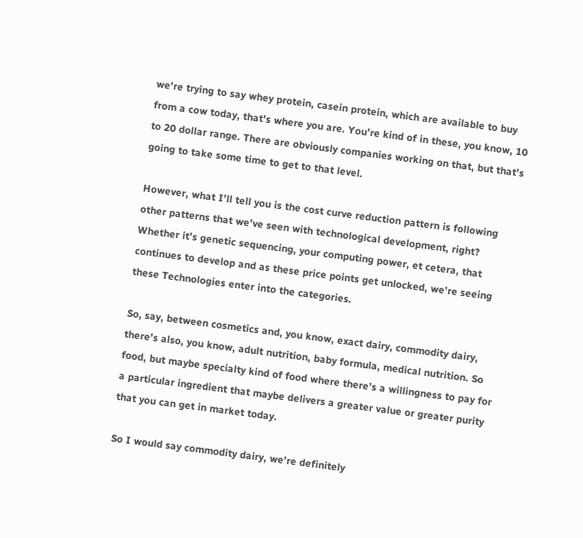we’re trying to say whey protein, casein protein, which are available to buy from a cow today, that’s where you are. You’re kind of in these, you know, 10 to 20 dollar range. There are obviously companies working on that, but that’s going to take some time to get to that level.

However, what I’ll tell you is the cost curve reduction pattern is following other patterns that we’ve seen with technological development, right? Whether it’s genetic sequencing, your computing power, et cetera, that continues to develop and as these price points get unlocked, we’re seeing these Technologies enter into the categories.

So, say, between cosmetics and, you know, exact dairy, commodity dairy, there’s also, you know, adult nutrition, baby formula, medical nutrition. So food, but maybe specialty kind of food where there’s a willingness to pay for a particular ingredient that maybe delivers a greater value or greater purity that you can get in market today.

So I would say commodity dairy, we’re definitely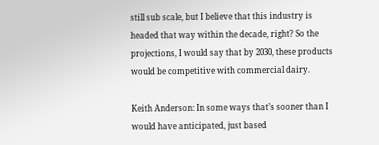still sub scale, but I believe that this industry is headed that way within the decade, right? So the projections, I would say that by 2030, these products would be competitive with commercial dairy.

Keith Anderson: In some ways that’s sooner than I would have anticipated, just based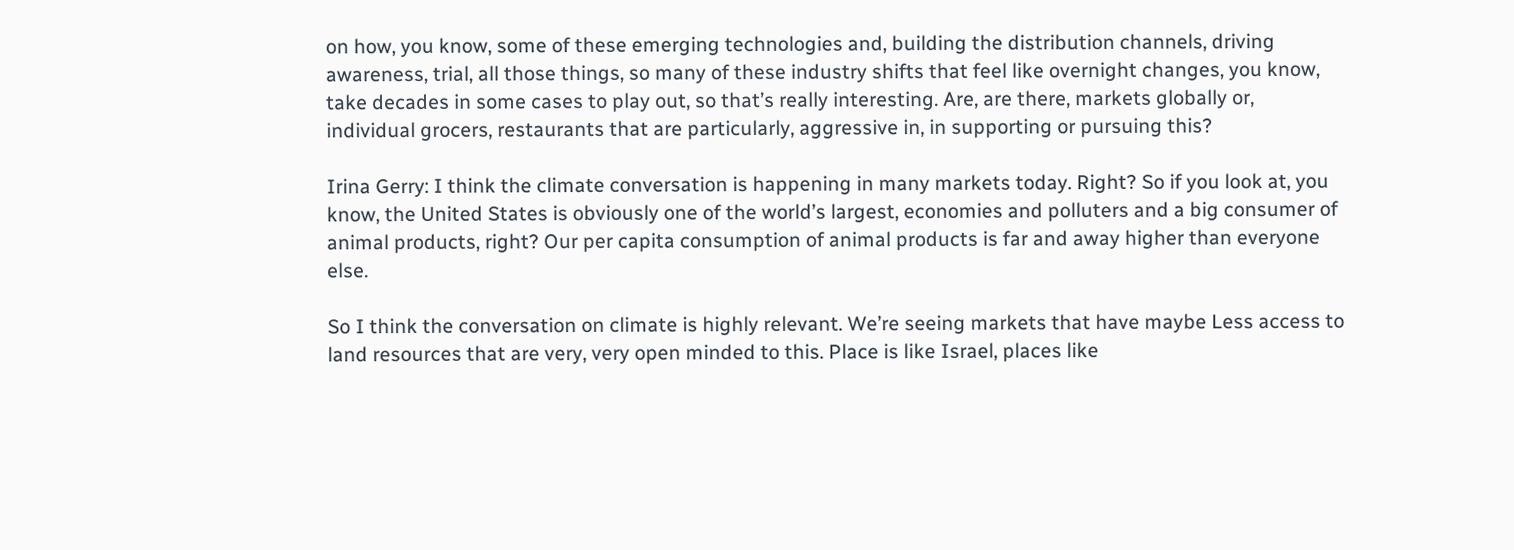on how, you know, some of these emerging technologies and, building the distribution channels, driving awareness, trial, all those things, so many of these industry shifts that feel like overnight changes, you know, take decades in some cases to play out, so that’s really interesting. Are, are there, markets globally or, individual grocers, restaurants that are particularly, aggressive in, in supporting or pursuing this?

Irina Gerry: I think the climate conversation is happening in many markets today. Right? So if you look at, you know, the United States is obviously one of the world’s largest, economies and polluters and a big consumer of animal products, right? Our per capita consumption of animal products is far and away higher than everyone else.

So I think the conversation on climate is highly relevant. We’re seeing markets that have maybe Less access to land resources that are very, very open minded to this. Place is like Israel, places like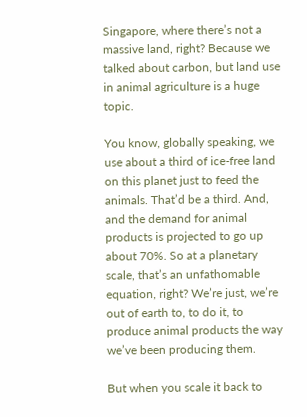Singapore, where there’s not a massive land, right? Because we talked about carbon, but land use in animal agriculture is a huge topic.

You know, globally speaking, we use about a third of ice-free land on this planet just to feed the animals. That’d be a third. And, and the demand for animal products is projected to go up about 70%. So at a planetary scale, that’s an unfathomable equation, right? We’re just, we’re out of earth to, to do it, to produce animal products the way we’ve been producing them.

But when you scale it back to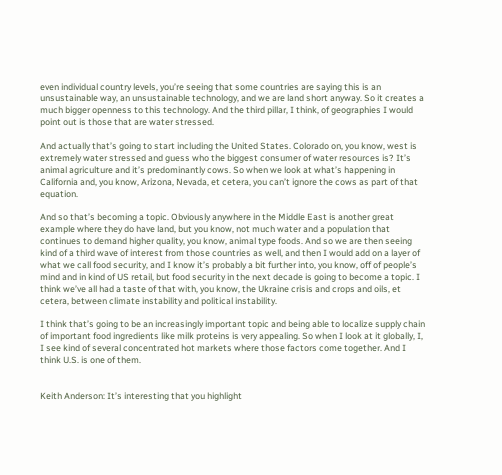even individual country levels, you’re seeing that some countries are saying this is an unsustainable way, an unsustainable technology, and we are land short anyway. So it creates a much bigger openness to this technology. And the third pillar, I think, of geographies I would point out is those that are water stressed.

And actually that’s going to start including the United States. Colorado on, you know, west is extremely water stressed and guess who the biggest consumer of water resources is? It’s animal agriculture and it’s predominantly cows. So when we look at what’s happening in California and, you know, Arizona, Nevada, et cetera, you can’t ignore the cows as part of that equation.

And so that’s becoming a topic. Obviously anywhere in the Middle East is another great example where they do have land, but you know, not much water and a population that continues to demand higher quality, you know, animal type foods. And so we are then seeing kind of a third wave of interest from those countries as well, and then I would add on a layer of what we call food security, and I know it’s probably a bit further into, you know, off of people’s mind and in kind of US retail, but food security in the next decade is going to become a topic. I think we’ve all had a taste of that with, you know, the Ukraine crisis and crops and oils, et cetera, between climate instability and political instability.

I think that’s going to be an increasingly important topic and being able to localize supply chain of important food ingredients like milk proteins is very appealing. So when I look at it globally, I, I see kind of several concentrated hot markets where those factors come together. And I think U.S. is one of them.


Keith Anderson: It’s interesting that you highlight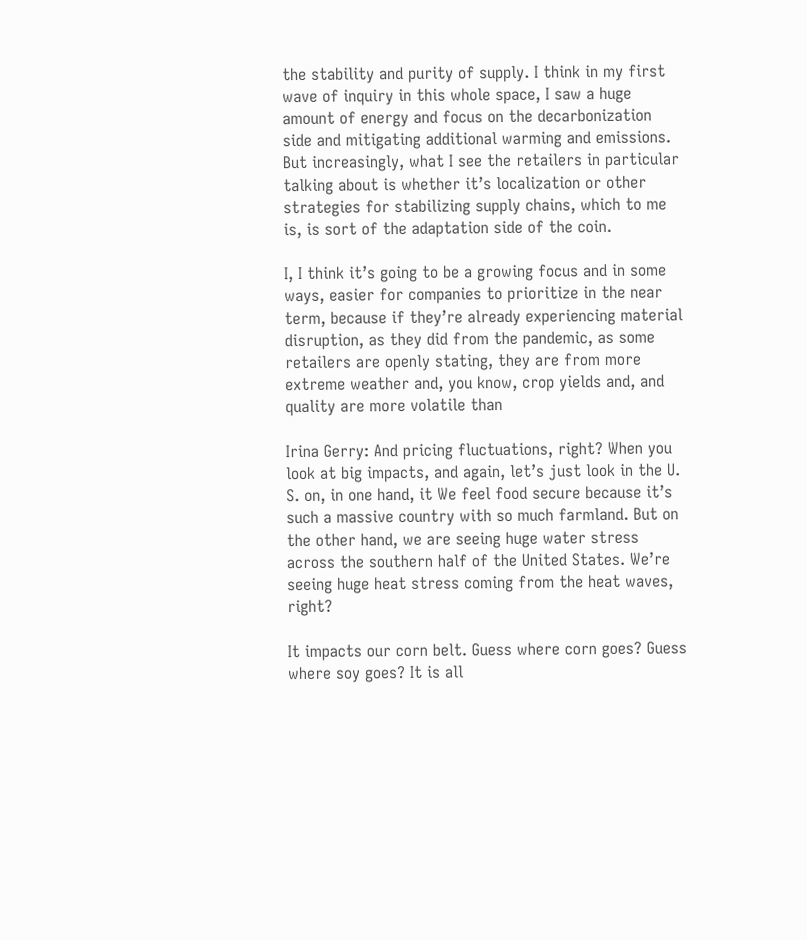the stability and purity of supply. I think in my first wave of inquiry in this whole space, I saw a huge amount of energy and focus on the decarbonization side and mitigating additional warming and emissions. But increasingly, what I see the retailers in particular talking about is whether it’s localization or other strategies for stabilizing supply chains, which to me is, is sort of the adaptation side of the coin.

I, I think it’s going to be a growing focus and in some ways, easier for companies to prioritize in the near term, because if they’re already experiencing material disruption, as they did from the pandemic, as some retailers are openly stating, they are from more extreme weather and, you know, crop yields and, and quality are more volatile than

Irina Gerry: And pricing fluctuations, right? When you look at big impacts, and again, let’s just look in the U. S. on, in one hand, it We feel food secure because it’s such a massive country with so much farmland. But on the other hand, we are seeing huge water stress across the southern half of the United States. We’re seeing huge heat stress coming from the heat waves, right?

It impacts our corn belt. Guess where corn goes? Guess where soy goes? It is all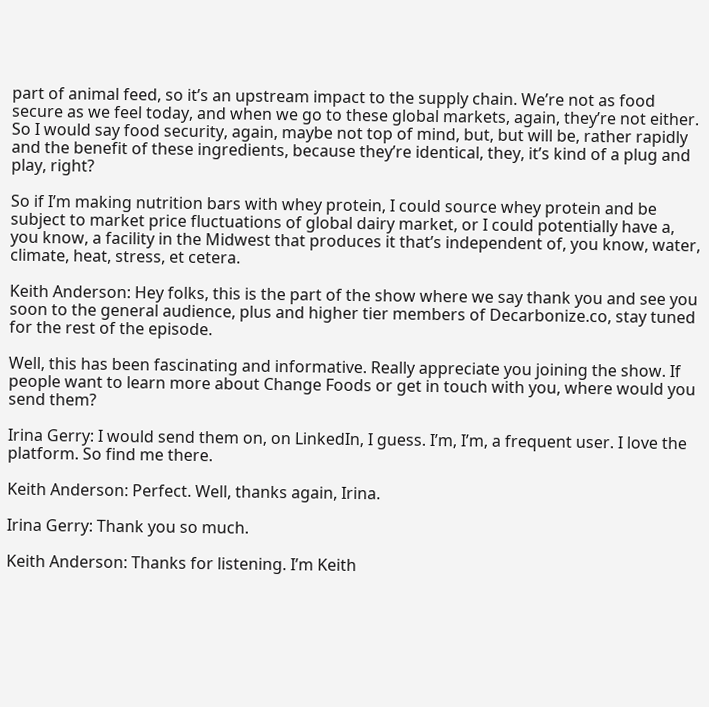part of animal feed, so it’s an upstream impact to the supply chain. We’re not as food secure as we feel today, and when we go to these global markets, again, they’re not either. So I would say food security, again, maybe not top of mind, but, but will be, rather rapidly and the benefit of these ingredients, because they’re identical, they, it’s kind of a plug and play, right?

So if I’m making nutrition bars with whey protein, I could source whey protein and be subject to market price fluctuations of global dairy market, or I could potentially have a, you know, a facility in the Midwest that produces it that’s independent of, you know, water, climate, heat, stress, et cetera.

Keith Anderson: Hey folks, this is the part of the show where we say thank you and see you soon to the general audience, plus and higher tier members of Decarbonize.co, stay tuned for the rest of the episode.

Well, this has been fascinating and informative. Really appreciate you joining the show. If people want to learn more about Change Foods or get in touch with you, where would you send them?

Irina Gerry: I would send them on, on LinkedIn, I guess. I’m, I’m, a frequent user. I love the platform. So find me there.

Keith Anderson: Perfect. Well, thanks again, Irina.

Irina Gerry: Thank you so much.

Keith Anderson: Thanks for listening. I’m Keith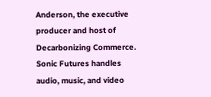Anderson, the executive producer and host of Decarbonizing Commerce. Sonic Futures handles audio, music, and video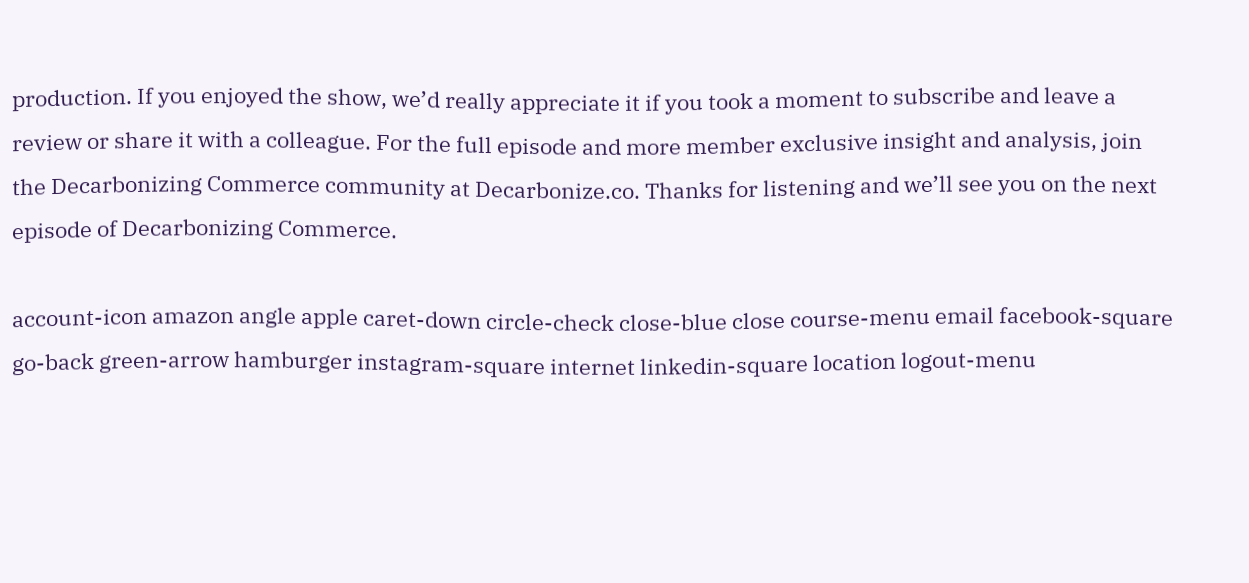production. If you enjoyed the show, we’d really appreciate it if you took a moment to subscribe and leave a review or share it with a colleague. For the full episode and more member exclusive insight and analysis, join the Decarbonizing Commerce community at Decarbonize.co. Thanks for listening and we’ll see you on the next episode of Decarbonizing Commerce.

account-icon amazon angle apple caret-down circle-check close-blue close course-menu email facebook-square go-back green-arrow hamburger instagram-square internet linkedin-square location logout-menu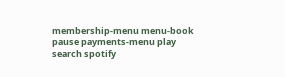membership-menu menu-book pause payments-menu play search spotify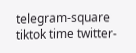telegram-square tiktok time twitter-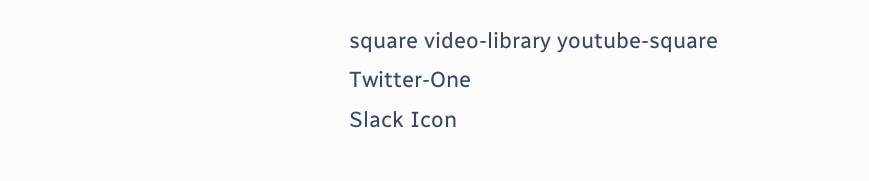square video-library youtube-square Twitter-One
Slack Icon